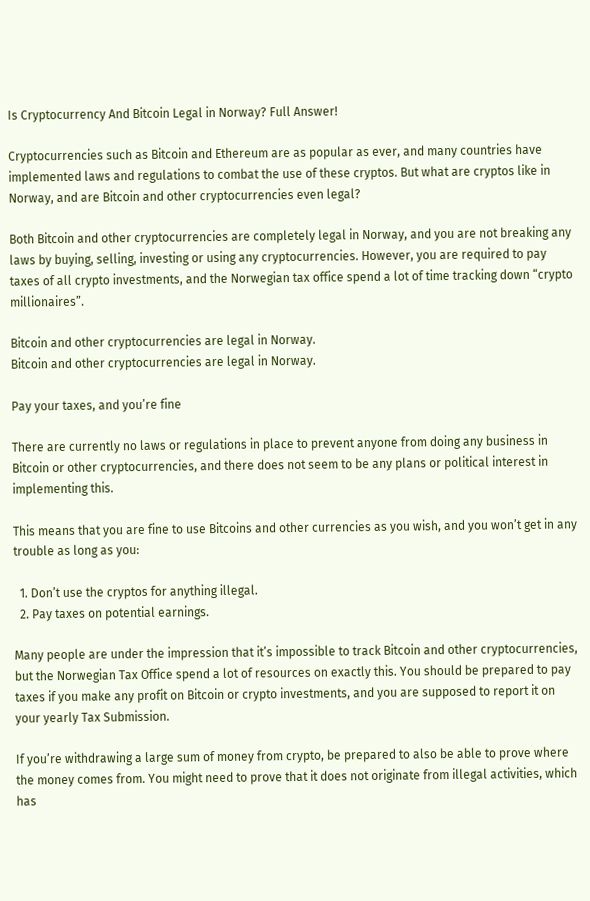Is Cryptocurrency And Bitcoin Legal in Norway? Full Answer!

Cryptocurrencies such as Bitcoin and Ethereum are as popular as ever, and many countries have implemented laws and regulations to combat the use of these cryptos. But what are cryptos like in Norway, and are Bitcoin and other cryptocurrencies even legal?

Both Bitcoin and other cryptocurrencies are completely legal in Norway, and you are not breaking any laws by buying, selling, investing or using any cryptocurrencies. However, you are required to pay taxes of all crypto investments, and the Norwegian tax office spend a lot of time tracking down “crypto millionaires”.

Bitcoin and other cryptocurrencies are legal in Norway.
Bitcoin and other cryptocurrencies are legal in Norway.

Pay your taxes, and you’re fine

There are currently no laws or regulations in place to prevent anyone from doing any business in Bitcoin or other cryptocurrencies, and there does not seem to be any plans or political interest in implementing this.

This means that you are fine to use Bitcoins and other currencies as you wish, and you won’t get in any trouble as long as you:

  1. Don’t use the cryptos for anything illegal.
  2. Pay taxes on potential earnings.

Many people are under the impression that it’s impossible to track Bitcoin and other cryptocurrencies, but the Norwegian Tax Office spend a lot of resources on exactly this. You should be prepared to pay taxes if you make any profit on Bitcoin or crypto investments, and you are supposed to report it on your yearly Tax Submission.

If you’re withdrawing a large sum of money from crypto, be prepared to also be able to prove where the money comes from. You might need to prove that it does not originate from illegal activities, which has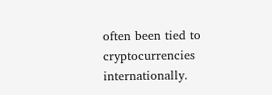often been tied to cryptocurrencies internationally.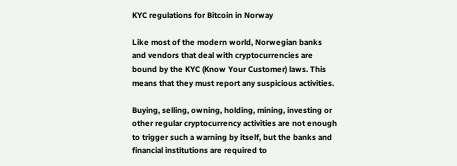KYC regulations for Bitcoin in Norway

Like most of the modern world, Norwegian banks and vendors that deal with cryptocurrencies are bound by the KYC (Know Your Customer) laws. This means that they must report any suspicious activities.

Buying, selling, owning, holding, mining, investing or other regular cryptocurrency activities are not enough to trigger such a warning by itself, but the banks and financial institutions are required to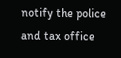notify the police and tax office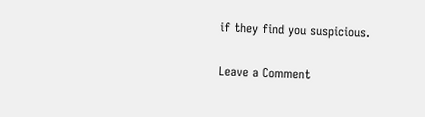if they find you suspicious.

Leave a Comment